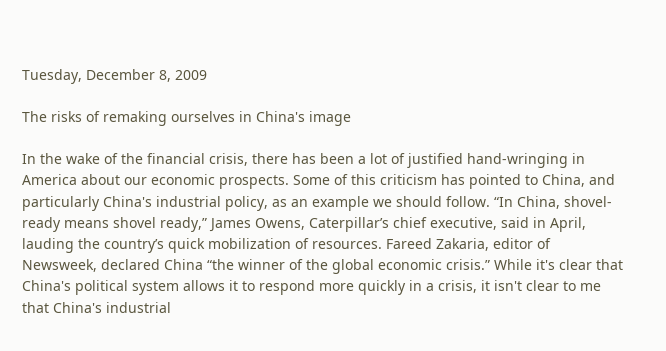Tuesday, December 8, 2009

The risks of remaking ourselves in China's image

In the wake of the financial crisis, there has been a lot of justified hand-wringing in America about our economic prospects. Some of this criticism has pointed to China, and particularly China's industrial policy, as an example we should follow. “In China, shovel-ready means shovel ready,” James Owens, Caterpillar’s chief executive, said in April, lauding the country’s quick mobilization of resources. Fareed Zakaria, editor of Newsweek, declared China “the winner of the global economic crisis.” While it's clear that China's political system allows it to respond more quickly in a crisis, it isn't clear to me that China's industrial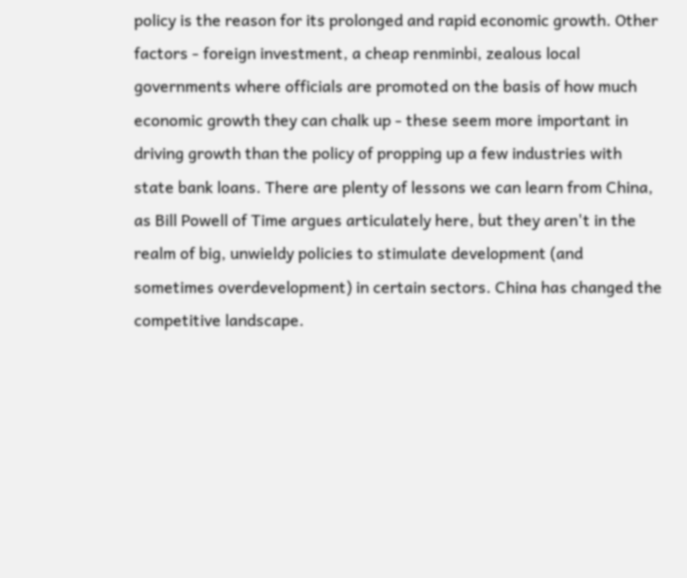policy is the reason for its prolonged and rapid economic growth. Other factors - foreign investment, a cheap renminbi, zealous local governments where officials are promoted on the basis of how much economic growth they can chalk up - these seem more important in driving growth than the policy of propping up a few industries with state bank loans. There are plenty of lessons we can learn from China, as Bill Powell of Time argues articulately here, but they aren't in the realm of big, unwieldy policies to stimulate development (and sometimes overdevelopment) in certain sectors. China has changed the competitive landscape.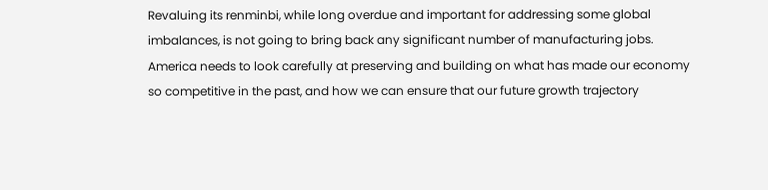Revaluing its renminbi, while long overdue and important for addressing some global imbalances, is not going to bring back any significant number of manufacturing jobs. America needs to look carefully at preserving and building on what has made our economy so competitive in the past, and how we can ensure that our future growth trajectory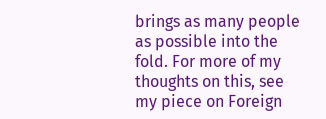brings as many people as possible into the fold. For more of my thoughts on this, see my piece on Foreign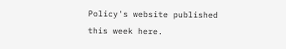Policy's website published this week here.